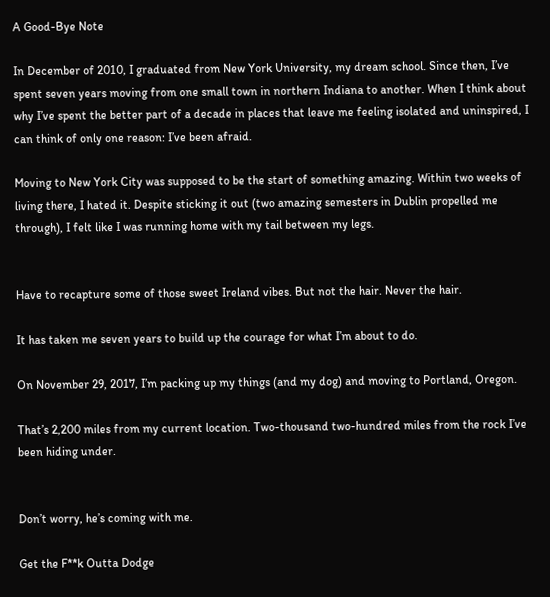A Good-Bye Note

In December of 2010, I graduated from New York University, my dream school. Since then, I’ve spent seven years moving from one small town in northern Indiana to another. When I think about why I’ve spent the better part of a decade in places that leave me feeling isolated and uninspired, I can think of only one reason: I’ve been afraid.

Moving to New York City was supposed to be the start of something amazing. Within two weeks of living there, I hated it. Despite sticking it out (two amazing semesters in Dublin propelled me through), I felt like I was running home with my tail between my legs.


Have to recapture some of those sweet Ireland vibes. But not the hair. Never the hair.

It has taken me seven years to build up the courage for what I’m about to do.

On November 29, 2017, I’m packing up my things (and my dog) and moving to Portland, Oregon.

That’s 2,200 miles from my current location. Two-thousand two-hundred miles from the rock I’ve been hiding under.


Don’t worry, he’s coming with me.

Get the F**k Outta Dodge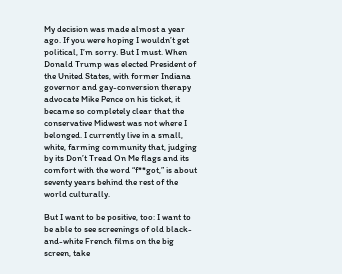My decision was made almost a year ago. If you were hoping I wouldn’t get political, I’m sorry. But I must. When Donald Trump was elected President of the United States, with former Indiana governor and gay-conversion therapy advocate Mike Pence on his ticket, it became so completely clear that the conservative Midwest was not where I belonged. I currently live in a small, white, farming community that, judging by its Don’t Tread On Me flags and its comfort with the word “f**got,” is about seventy years behind the rest of the world culturally.

But I want to be positive, too: I want to be able to see screenings of old black-and-white French films on the big screen, take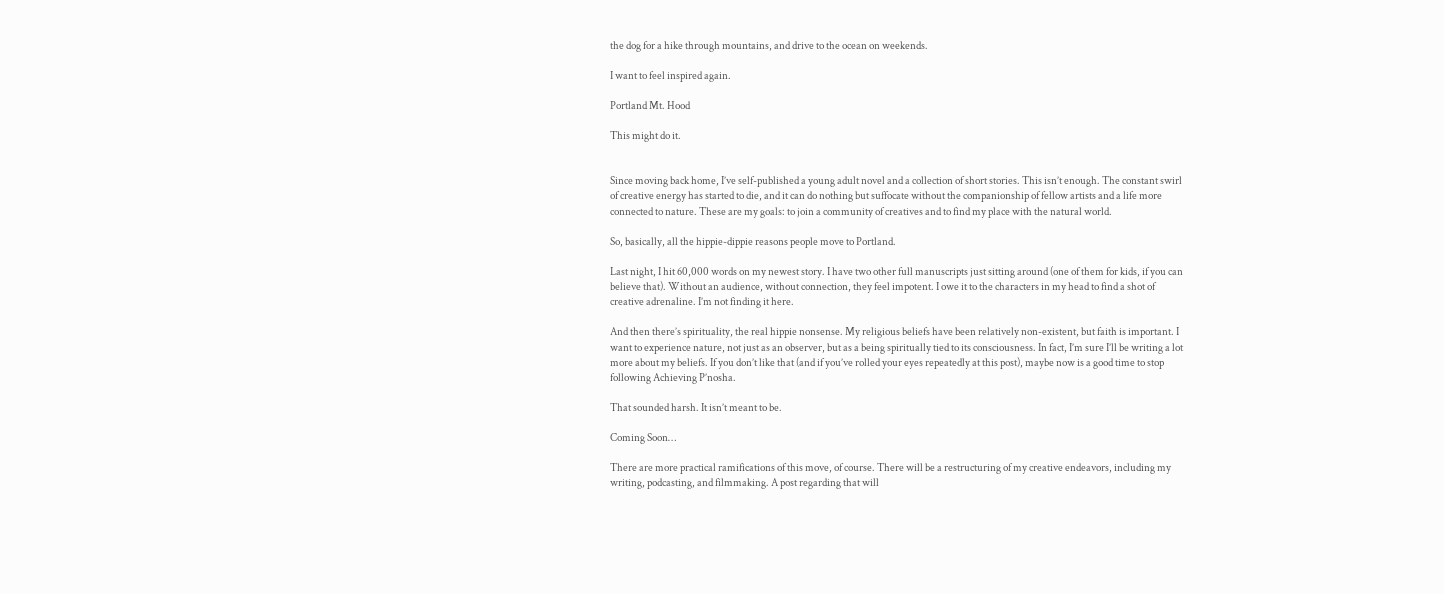the dog for a hike through mountains, and drive to the ocean on weekends.

I want to feel inspired again.

Portland Mt. Hood

This might do it.


Since moving back home, I’ve self-published a young adult novel and a collection of short stories. This isn’t enough. The constant swirl of creative energy has started to die, and it can do nothing but suffocate without the companionship of fellow artists and a life more connected to nature. These are my goals: to join a community of creatives and to find my place with the natural world.

So, basically, all the hippie-dippie reasons people move to Portland.

Last night, I hit 60,000 words on my newest story. I have two other full manuscripts just sitting around (one of them for kids, if you can believe that). Without an audience, without connection, they feel impotent. I owe it to the characters in my head to find a shot of creative adrenaline. I’m not finding it here.

And then there’s spirituality, the real hippie nonsense. My religious beliefs have been relatively non-existent, but faith is important. I want to experience nature, not just as an observer, but as a being spiritually tied to its consciousness. In fact, I’m sure I’ll be writing a lot more about my beliefs. If you don’t like that (and if you’ve rolled your eyes repeatedly at this post), maybe now is a good time to stop following Achieving P’nosha.

That sounded harsh. It isn’t meant to be.

Coming Soon…

There are more practical ramifications of this move, of course. There will be a restructuring of my creative endeavors, including my writing, podcasting, and filmmaking. A post regarding that will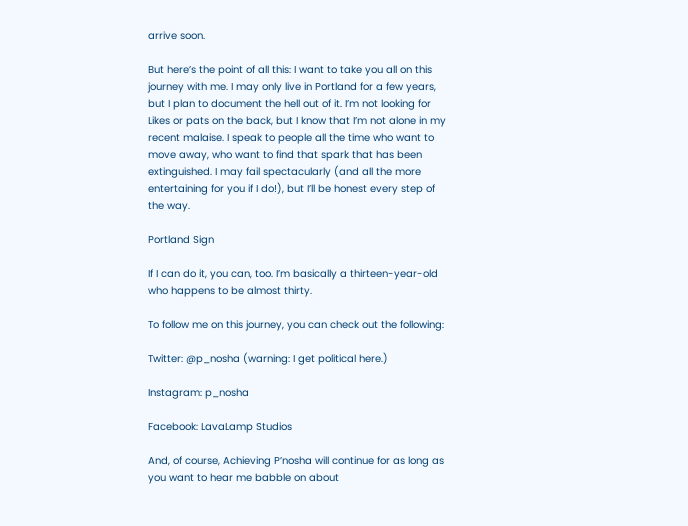arrive soon.

But here’s the point of all this: I want to take you all on this journey with me. I may only live in Portland for a few years, but I plan to document the hell out of it. I’m not looking for Likes or pats on the back, but I know that I’m not alone in my recent malaise. I speak to people all the time who want to move away, who want to find that spark that has been extinguished. I may fail spectacularly (and all the more entertaining for you if I do!), but I’ll be honest every step of the way.

Portland Sign

If I can do it, you can, too. I’m basically a thirteen-year-old who happens to be almost thirty.

To follow me on this journey, you can check out the following:

Twitter: @p_nosha (warning: I get political here.)

Instagram: p_nosha

Facebook: LavaLamp Studios

And, of course, Achieving P’nosha will continue for as long as you want to hear me babble on about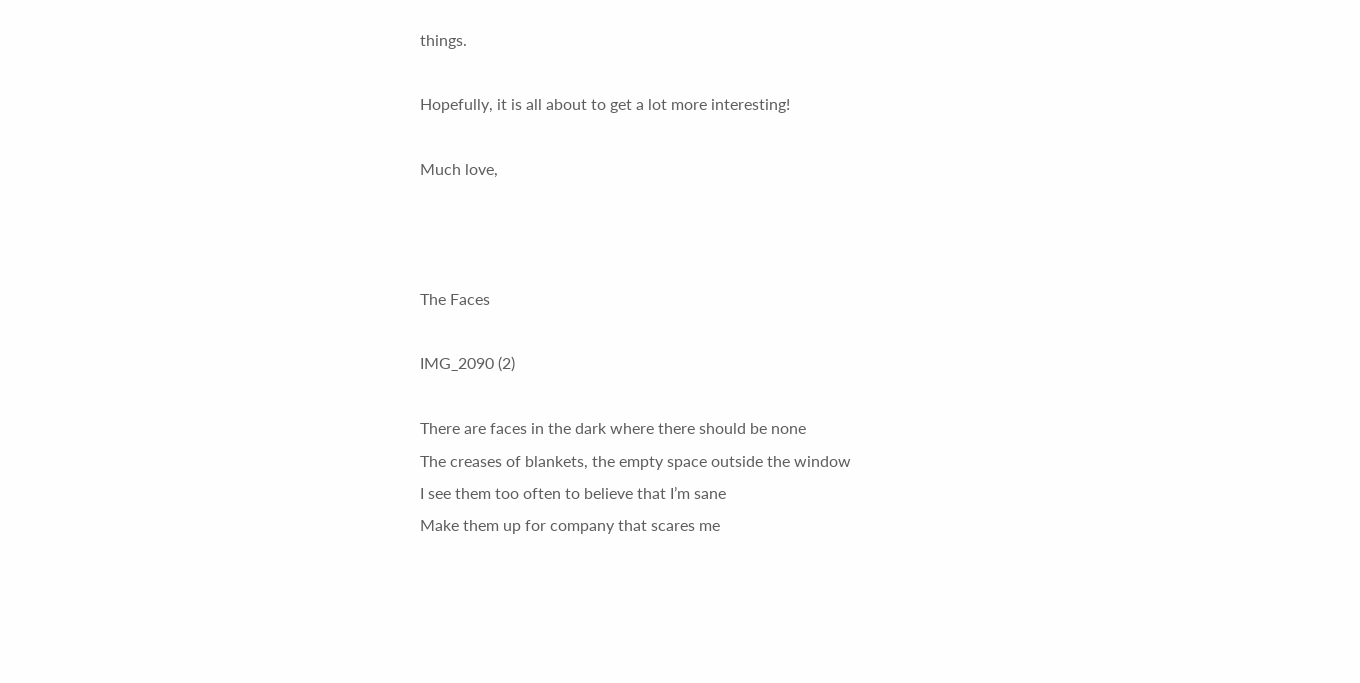things.

Hopefully, it is all about to get a lot more interesting!

Much love,



The Faces

IMG_2090 (2)

There are faces in the dark where there should be none
The creases of blankets, the empty space outside the window
I see them too often to believe that I’m sane
Make them up for company that scares me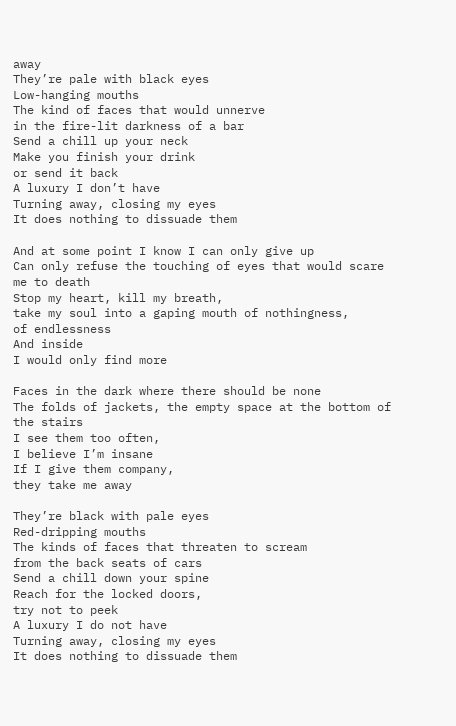away
They’re pale with black eyes
Low-hanging mouths
The kind of faces that would unnerve
in the fire-lit darkness of a bar
Send a chill up your neck
Make you finish your drink
or send it back
A luxury I don’t have
Turning away, closing my eyes
It does nothing to dissuade them

And at some point I know I can only give up
Can only refuse the touching of eyes that would scare me to death
Stop my heart, kill my breath,
take my soul into a gaping mouth of nothingness,
of endlessness
And inside
I would only find more

Faces in the dark where there should be none
The folds of jackets, the empty space at the bottom of the stairs
I see them too often,
I believe I’m insane
If I give them company,
they take me away

They’re black with pale eyes
Red-dripping mouths
The kinds of faces that threaten to scream
from the back seats of cars
Send a chill down your spine
Reach for the locked doors,
try not to peek
A luxury I do not have
Turning away, closing my eyes
It does nothing to dissuade them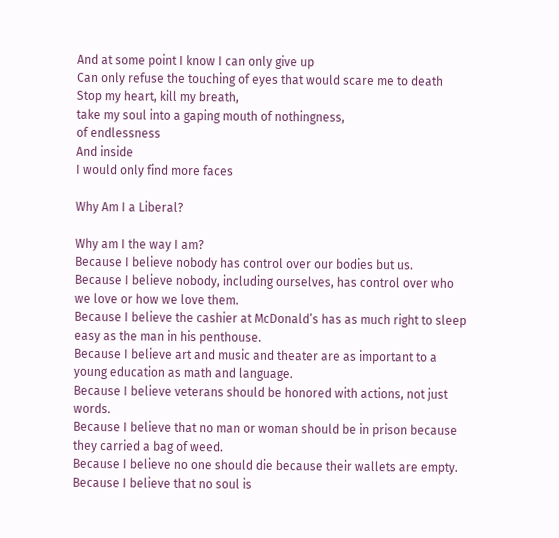And at some point I know I can only give up
Can only refuse the touching of eyes that would scare me to death
Stop my heart, kill my breath,
take my soul into a gaping mouth of nothingness,
of endlessness
And inside
I would only find more faces

Why Am I a Liberal?

Why am I the way I am?
Because I believe nobody has control over our bodies but us.
Because I believe nobody, including ourselves, has control over who we love or how we love them.
Because I believe the cashier at McDonald’s has as much right to sleep easy as the man in his penthouse.
Because I believe art and music and theater are as important to a young education as math and language.
Because I believe veterans should be honored with actions, not just words.
Because I believe that no man or woman should be in prison because they carried a bag of weed.
Because I believe no one should die because their wallets are empty.
Because I believe that no soul is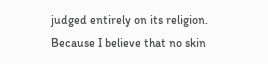judged entirely on its religion.
Because I believe that no skin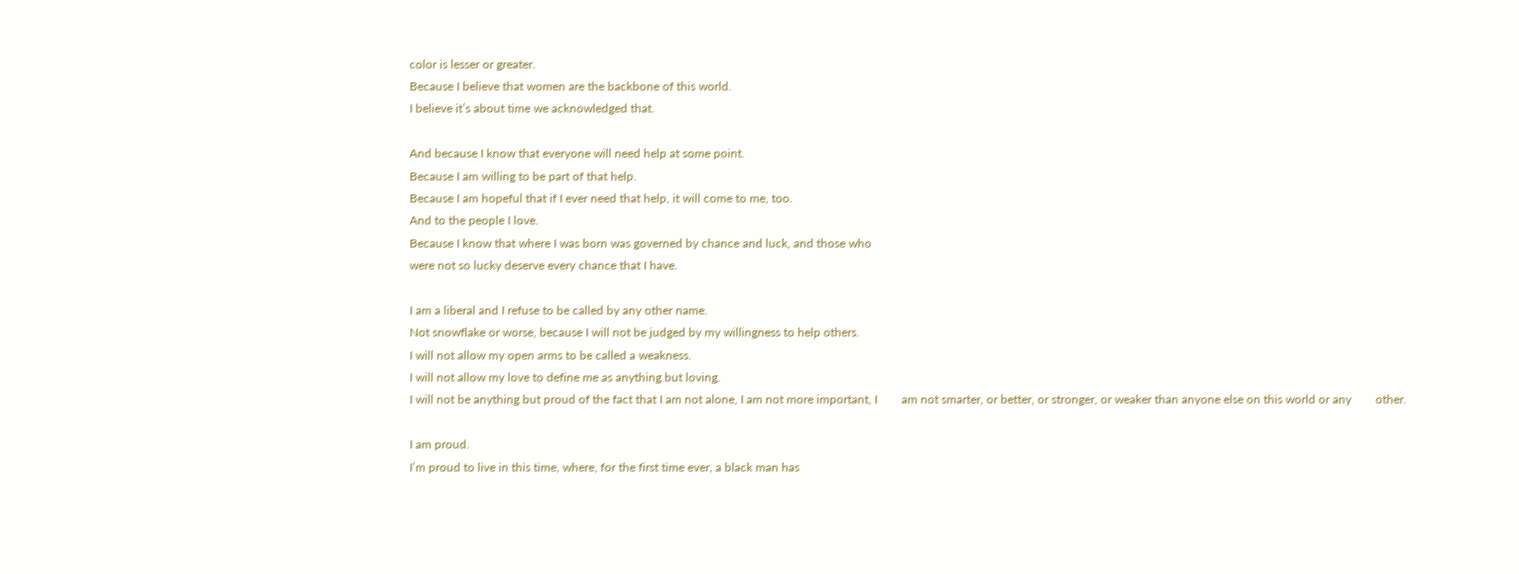color is lesser or greater.
Because I believe that women are the backbone of this world.
I believe it’s about time we acknowledged that.

And because I know that everyone will need help at some point.
Because I am willing to be part of that help.
Because I am hopeful that if I ever need that help, it will come to me, too.
And to the people I love.
Because I know that where I was born was governed by chance and luck, and those who
were not so lucky deserve every chance that I have.

I am a liberal and I refuse to be called by any other name.
Not snowflake or worse, because I will not be judged by my willingness to help others.
I will not allow my open arms to be called a weakness.
I will not allow my love to define me as anything but loving.
I will not be anything but proud of the fact that I am not alone, I am not more important, I        am not smarter, or better, or stronger, or weaker than anyone else on this world or any        other.

I am proud.
I’m proud to live in this time, where, for the first time ever, a black man has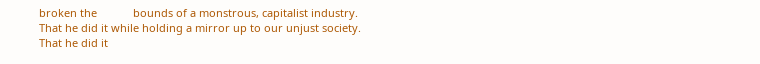broken the            bounds of a monstrous, capitalist industry.
That he did it while holding a mirror up to our unjust society.
That he did it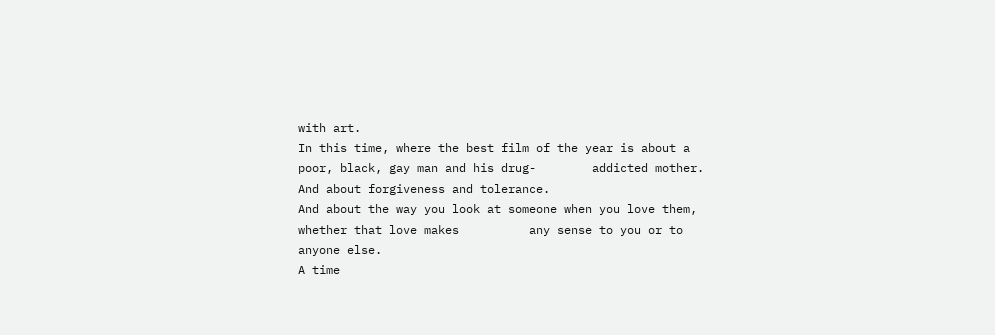with art.
In this time, where the best film of the year is about a poor, black, gay man and his drug-        addicted mother.
And about forgiveness and tolerance.
And about the way you look at someone when you love them, whether that love makes          any sense to you or to anyone else.
A time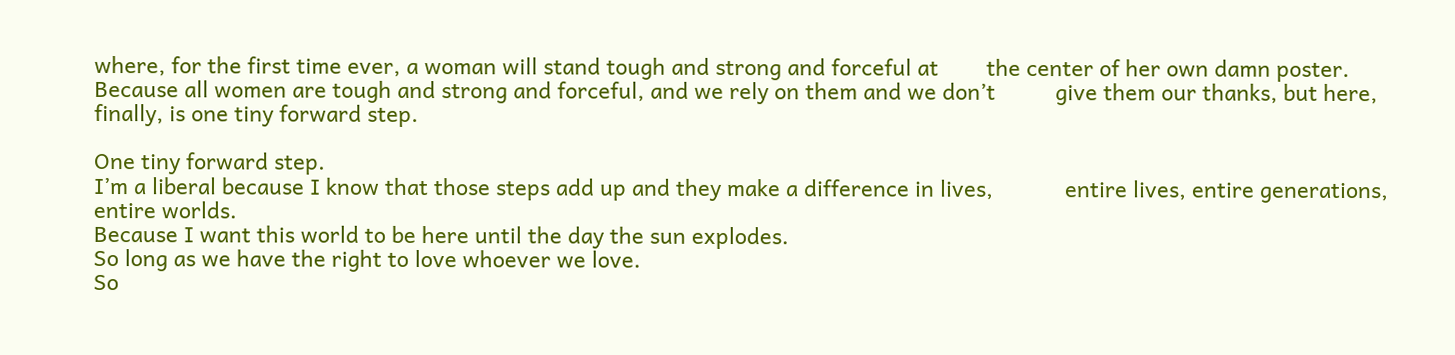where, for the first time ever, a woman will stand tough and strong and forceful at        the center of her own damn poster.
Because all women are tough and strong and forceful, and we rely on them and we don’t          give them our thanks, but here, finally, is one tiny forward step.

One tiny forward step.
I’m a liberal because I know that those steps add up and they make a difference in lives,            entire lives, entire generations, entire worlds.
Because I want this world to be here until the day the sun explodes.
So long as we have the right to love whoever we love.
So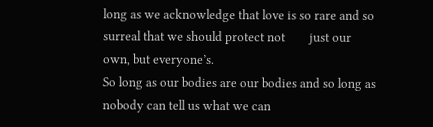long as we acknowledge that love is so rare and so surreal that we should protect not        just our own, but everyone’s.
So long as our bodies are our bodies and so long as nobody can tell us what we can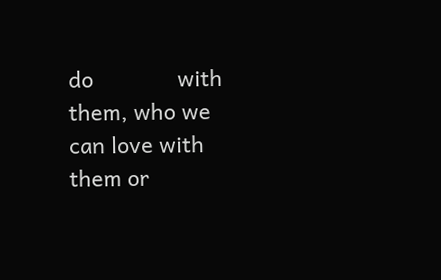do              with them, who we can love with them or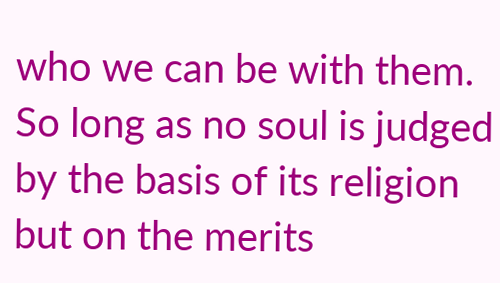who we can be with them.
So long as no soul is judged by the basis of its religion but on the merits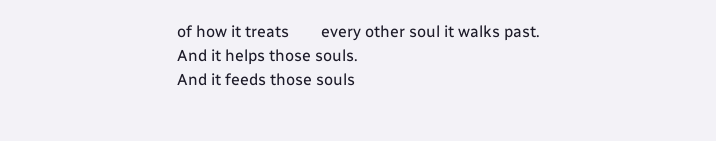of how it treats        every other soul it walks past.
And it helps those souls.
And it feeds those souls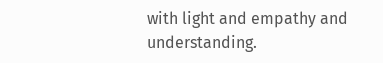with light and empathy and understanding.